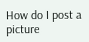How do I post a picture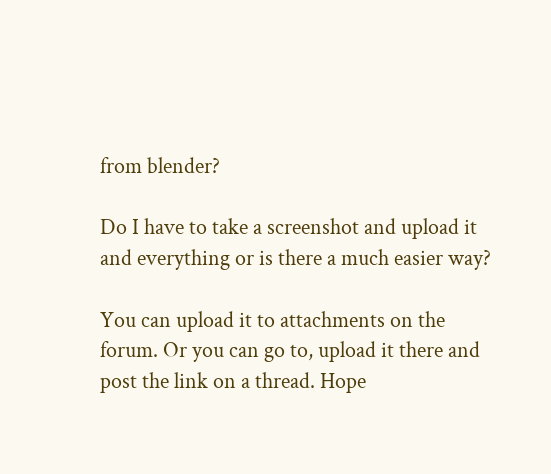from blender?

Do I have to take a screenshot and upload it and everything or is there a much easier way?

You can upload it to attachments on the forum. Or you can go to, upload it there and post the link on a thread. Hope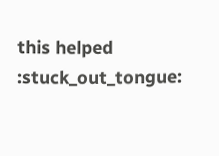this helped :stuck_out_tongue: